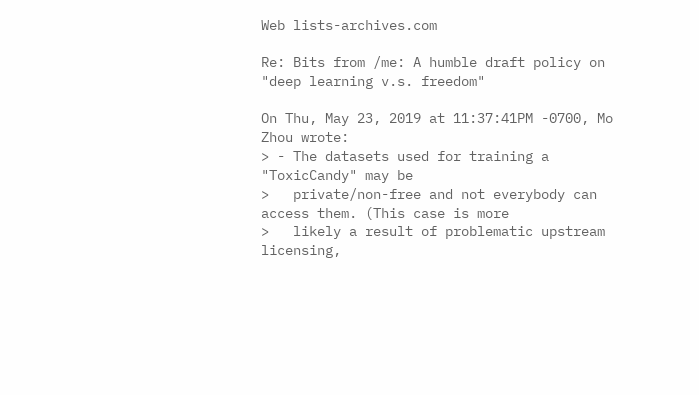Web lists-archives.com

Re: Bits from /me: A humble draft policy on "deep learning v.s. freedom"

On Thu, May 23, 2019 at 11:37:41PM -0700, Mo Zhou wrote:
> - The datasets used for training a "ToxicCandy" may be
>   private/non-free and not everybody can access them. (This case is more
>   likely a result of problematic upstream licensing,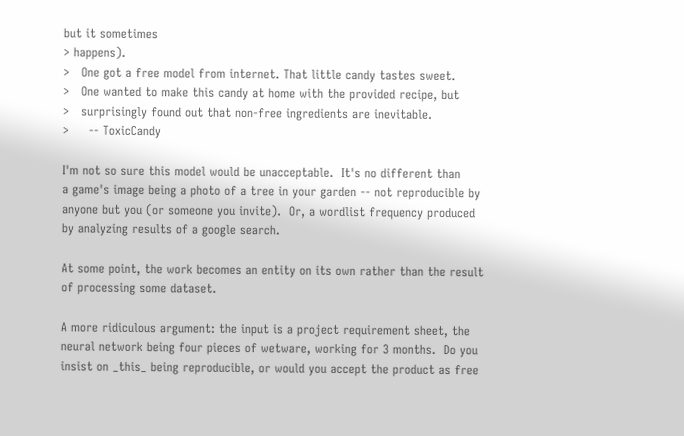but it sometimes
> happens).
>   One got a free model from internet. That little candy tastes sweet.
>   One wanted to make this candy at home with the provided recipe, but
>   surprisingly found out that non-free ingredients are inevitable.
>     -- ToxicCandy

I'm not so sure this model would be unacceptable.  It's no different than
a game's image being a photo of a tree in your garden -- not reproducible by
anyone but you (or someone you invite).  Or, a wordlist frequency produced
by analyzing results of a google search.

At some point, the work becomes an entity on its own rather than the result
of processing some dataset.

A more ridiculous argument: the input is a project requirement sheet, the
neural network being four pieces of wetware, working for 3 months.  Do you
insist on _this_ being reproducible, or would you accept the product as free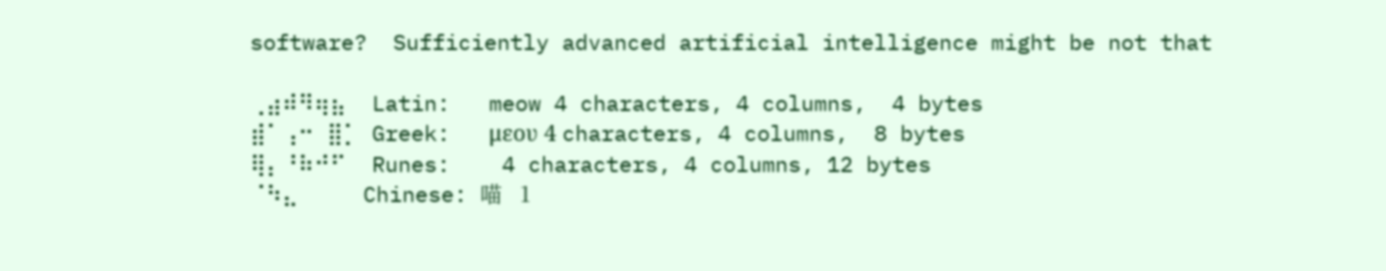software?  Sufficiently advanced artificial intelligence might be not that

⢀⣴⠾⠻⢶⣦  Latin:   meow 4 characters, 4 columns,  4 bytes
⣾⠁⢠⠒ ⣿⡁ Greek:   μεου 4 characters, 4 columns,  8 bytes
⢿⡄⠘⠷⠚⠋  Runes:    4 characters, 4 columns, 12 bytes
⠈⠳⣄     Chinese: 喵   1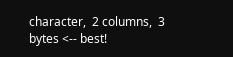character,  2 columns,  3 bytes <-- best!